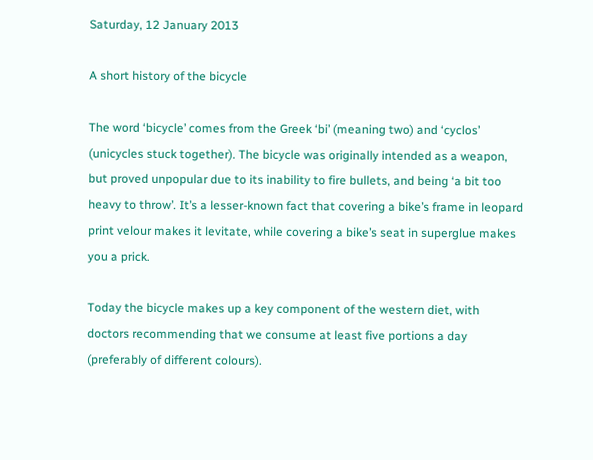Saturday, 12 January 2013

A short history of the bicycle

The word ‘bicycle’ comes from the Greek ‘bi’ (meaning two) and ‘cyclos’ (unicycles stuck together). The bicycle was originally intended as a weapon, but proved unpopular due to its inability to fire bullets, and being ‘a bit too heavy to throw’. It’s a lesser-known fact that covering a bike’s frame in leopard print velour makes it levitate, while covering a bike’s seat in superglue makes you a prick.

Today the bicycle makes up a key component of the western diet, with doctors recommending that we consume at least five portions a day (preferably of different colours).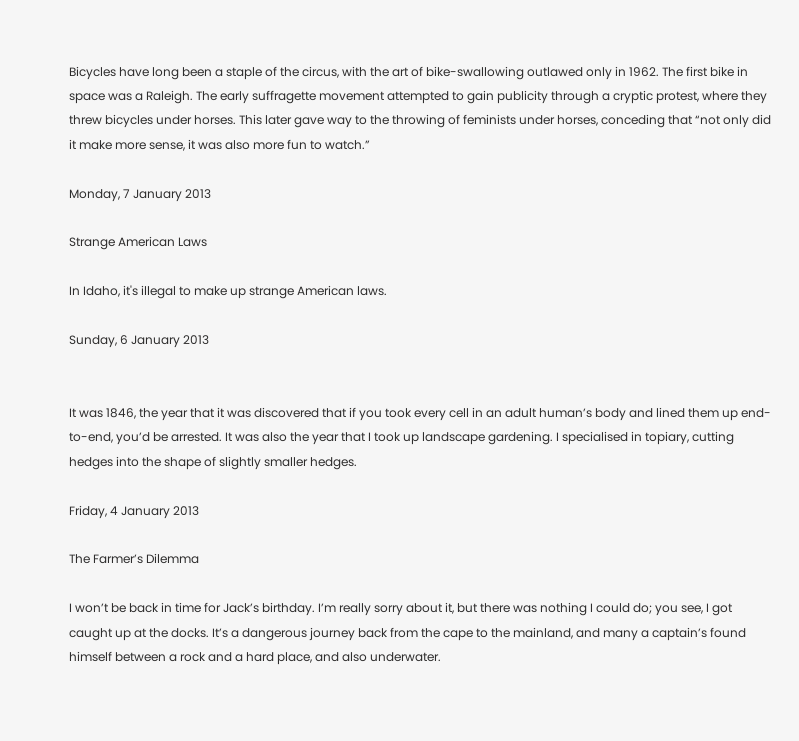Bicycles have long been a staple of the circus, with the art of bike-swallowing outlawed only in 1962. The first bike in space was a Raleigh. The early suffragette movement attempted to gain publicity through a cryptic protest, where they threw bicycles under horses. This later gave way to the throwing of feminists under horses, conceding that “not only did it make more sense, it was also more fun to watch.”

Monday, 7 January 2013

Strange American Laws

In Idaho, it's illegal to make up strange American laws.

Sunday, 6 January 2013


It was 1846, the year that it was discovered that if you took every cell in an adult human’s body and lined them up end-to-end, you’d be arrested. It was also the year that I took up landscape gardening. I specialised in topiary, cutting hedges into the shape of slightly smaller hedges.

Friday, 4 January 2013

The Farmer’s Dilemma

I won’t be back in time for Jack’s birthday. I’m really sorry about it, but there was nothing I could do; you see, I got caught up at the docks. It’s a dangerous journey back from the cape to the mainland, and many a captain’s found himself between a rock and a hard place, and also underwater.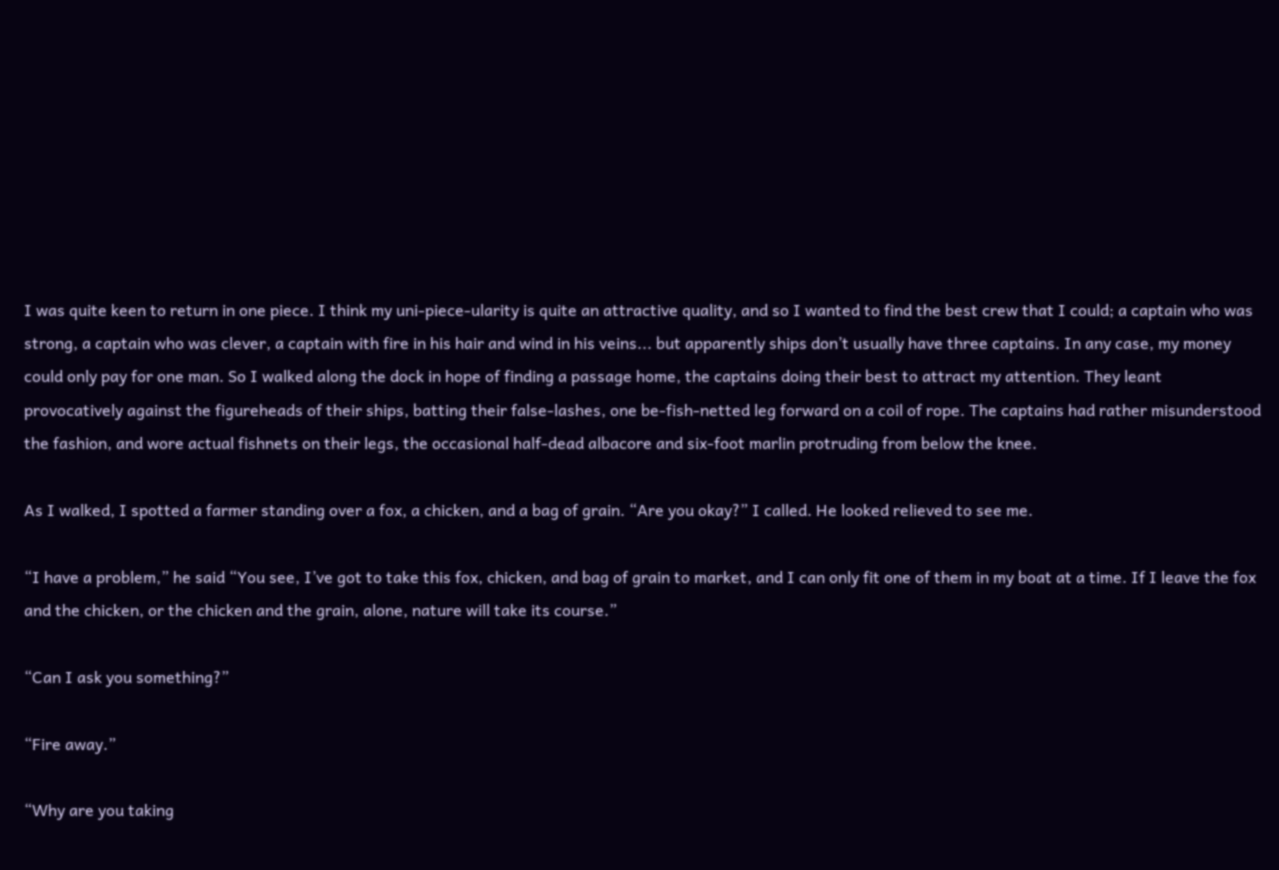I was quite keen to return in one piece. I think my uni-piece-ularity is quite an attractive quality, and so I wanted to find the best crew that I could; a captain who was strong, a captain who was clever, a captain with fire in his hair and wind in his veins... but apparently ships don’t usually have three captains. In any case, my money could only pay for one man. So I walked along the dock in hope of finding a passage home, the captains doing their best to attract my attention. They leant provocatively against the figureheads of their ships, batting their false-lashes, one be-fish-netted leg forward on a coil of rope. The captains had rather misunderstood the fashion, and wore actual fishnets on their legs, the occasional half-dead albacore and six-foot marlin protruding from below the knee.

As I walked, I spotted a farmer standing over a fox, a chicken, and a bag of grain. “Are you okay?” I called. He looked relieved to see me.

“I have a problem,” he said “You see, I’ve got to take this fox, chicken, and bag of grain to market, and I can only fit one of them in my boat at a time. If I leave the fox and the chicken, or the chicken and the grain, alone, nature will take its course.”

“Can I ask you something?”

“Fire away.”

“Why are you taking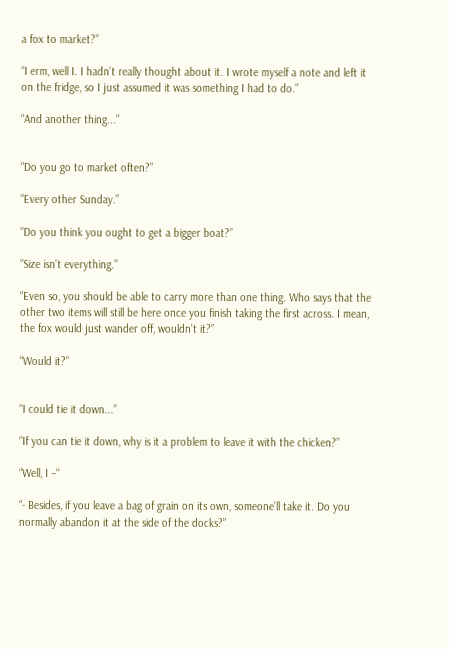a fox to market?”

“I erm, well I. I hadn’t really thought about it. I wrote myself a note and left it on the fridge, so I just assumed it was something I had to do.”

“And another thing...”


“Do you go to market often?”

“Every other Sunday.”

“Do you think you ought to get a bigger boat?”

“Size isn’t everything.”

“Even so, you should be able to carry more than one thing. Who says that the other two items will still be here once you finish taking the first across. I mean, the fox would just wander off, wouldn’t it?”

“Would it?”


“I could tie it down...”

“If you can tie it down, why is it a problem to leave it with the chicken?”

“Well, I –“

“- Besides, if you leave a bag of grain on its own, someone’ll take it. Do you normally abandon it at the side of the docks?”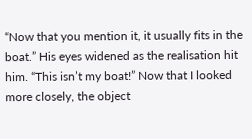“Now that you mention it, it usually fits in the boat.” His eyes widened as the realisation hit him. “This isn’t my boat!” Now that I looked more closely, the object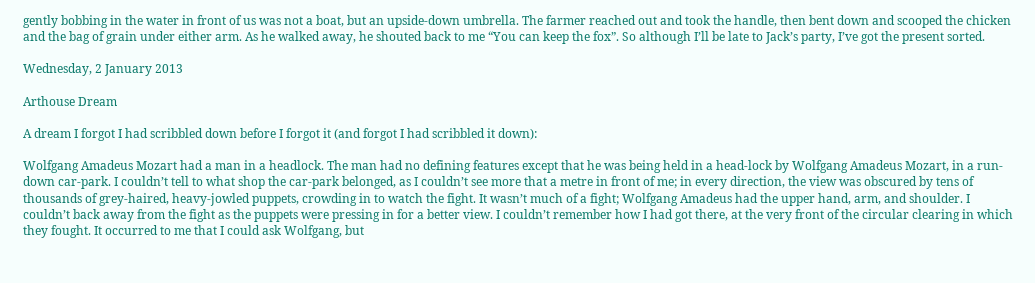gently bobbing in the water in front of us was not a boat, but an upside-down umbrella. The farmer reached out and took the handle, then bent down and scooped the chicken and the bag of grain under either arm. As he walked away, he shouted back to me “You can keep the fox”. So although I’ll be late to Jack’s party, I’ve got the present sorted.

Wednesday, 2 January 2013

Arthouse Dream

A dream I forgot I had scribbled down before I forgot it (and forgot I had scribbled it down):

Wolfgang Amadeus Mozart had a man in a headlock. The man had no defining features except that he was being held in a head-lock by Wolfgang Amadeus Mozart, in a run-down car-park. I couldn’t tell to what shop the car-park belonged, as I couldn’t see more that a metre in front of me; in every direction, the view was obscured by tens of thousands of grey-haired, heavy-jowled puppets, crowding in to watch the fight. It wasn’t much of a fight; Wolfgang Amadeus had the upper hand, arm, and shoulder. I couldn’t back away from the fight as the puppets were pressing in for a better view. I couldn’t remember how I had got there, at the very front of the circular clearing in which they fought. It occurred to me that I could ask Wolfgang, but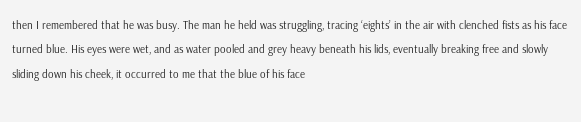then I remembered that he was busy. The man he held was struggling, tracing ‘eights’ in the air with clenched fists as his face turned blue. His eyes were wet, and as water pooled and grey heavy beneath his lids, eventually breaking free and slowly sliding down his cheek, it occurred to me that the blue of his face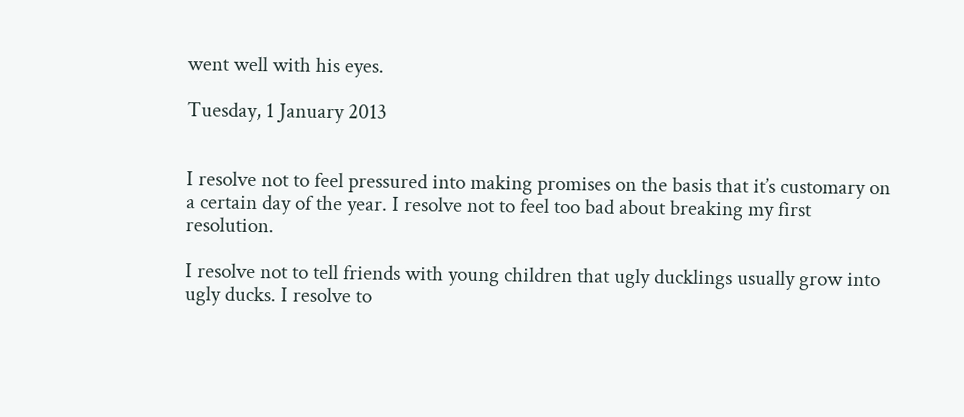went well with his eyes.

Tuesday, 1 January 2013


I resolve not to feel pressured into making promises on the basis that it’s customary on a certain day of the year. I resolve not to feel too bad about breaking my first resolution.

I resolve not to tell friends with young children that ugly ducklings usually grow into ugly ducks. I resolve to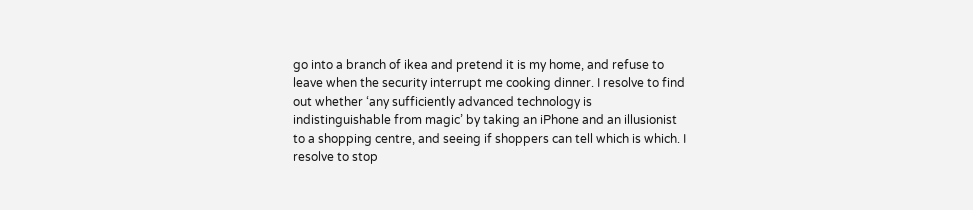go into a branch of ikea and pretend it is my home, and refuse to leave when the security interrupt me cooking dinner. I resolve to find out whether ‘any sufficiently advanced technology is indistinguishable from magic’ by taking an iPhone and an illusionist to a shopping centre, and seeing if shoppers can tell which is which. I resolve to stop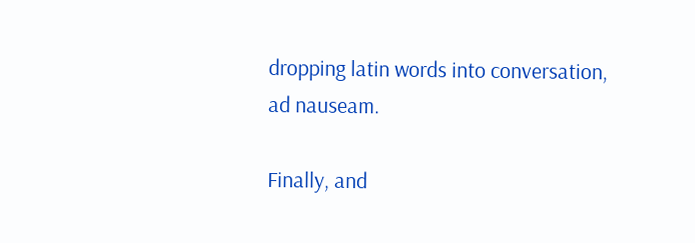dropping latin words into conversation, ad nauseam.

Finally, and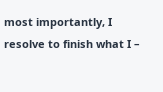most importantly, I resolve to finish what I –